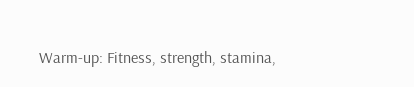Warm-up: Fitness, strength, stamina,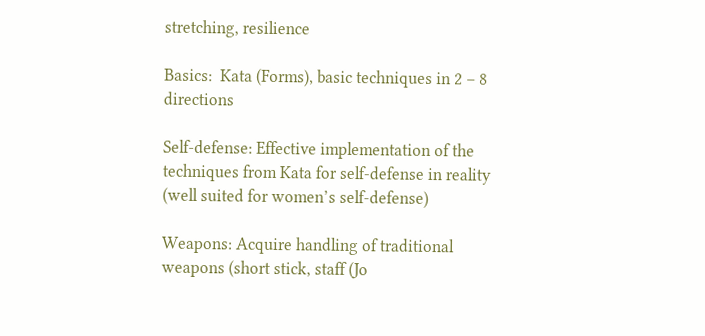stretching, resilience

Basics:  Kata (Forms), basic techniques in 2 – 8 directions

Self-defense: Effective implementation of the techniques from Kata for self-defense in reality (well suited for women’s self-defense)

Weapons: Acquire handling of traditional weapons (short stick, staff (Jo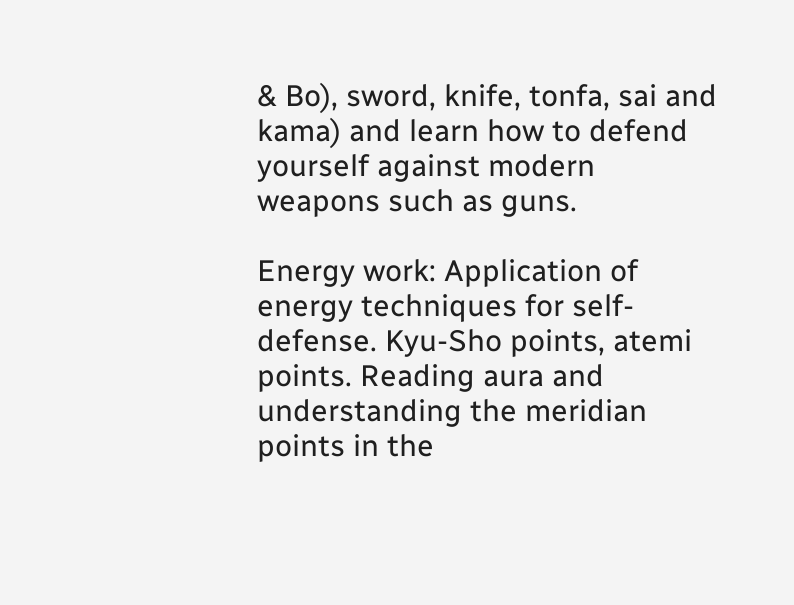& Bo), sword, knife, tonfa, sai and kama) and learn how to defend yourself against modern weapons such as guns.

Energy work: Application of energy techniques for self-defense. Kyu-Sho points, atemi points. Reading aura and understanding the meridian points in the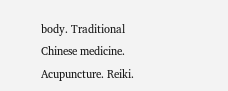body. Traditional Chinese medicine. Acupuncture. Reiki.